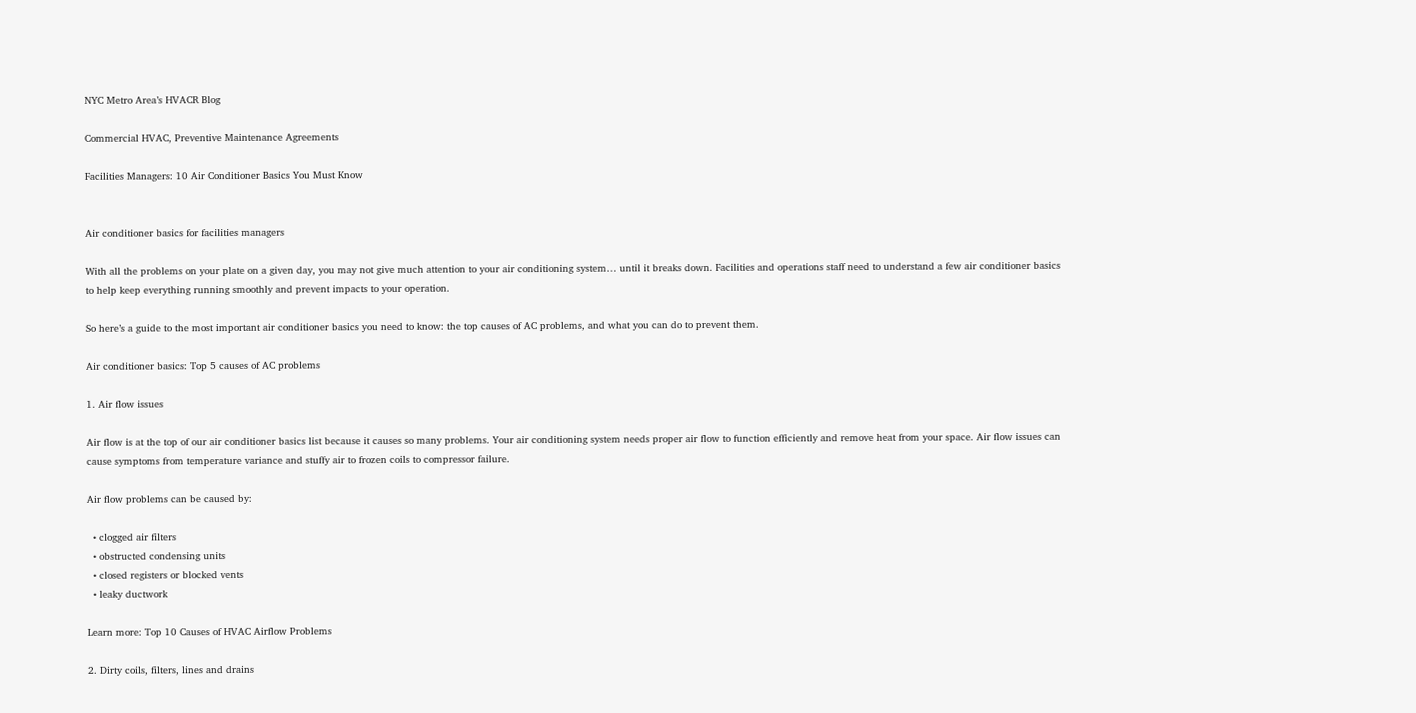NYC Metro Area’s HVACR Blog

Commercial HVAC, Preventive Maintenance Agreements

Facilities Managers: 10 Air Conditioner Basics You Must Know


Air conditioner basics for facilities managers

With all the problems on your plate on a given day, you may not give much attention to your air conditioning system… until it breaks down. Facilities and operations staff need to understand a few air conditioner basics to help keep everything running smoothly and prevent impacts to your operation.

So here’s a guide to the most important air conditioner basics you need to know: the top causes of AC problems, and what you can do to prevent them.

Air conditioner basics: Top 5 causes of AC problems

1. Air flow issues

Air flow is at the top of our air conditioner basics list because it causes so many problems. Your air conditioning system needs proper air flow to function efficiently and remove heat from your space. Air flow issues can cause symptoms from temperature variance and stuffy air to frozen coils to compressor failure.

Air flow problems can be caused by:

  • clogged air filters
  • obstructed condensing units
  • closed registers or blocked vents
  • leaky ductwork

Learn more: Top 10 Causes of HVAC Airflow Problems

2. Dirty coils, filters, lines and drains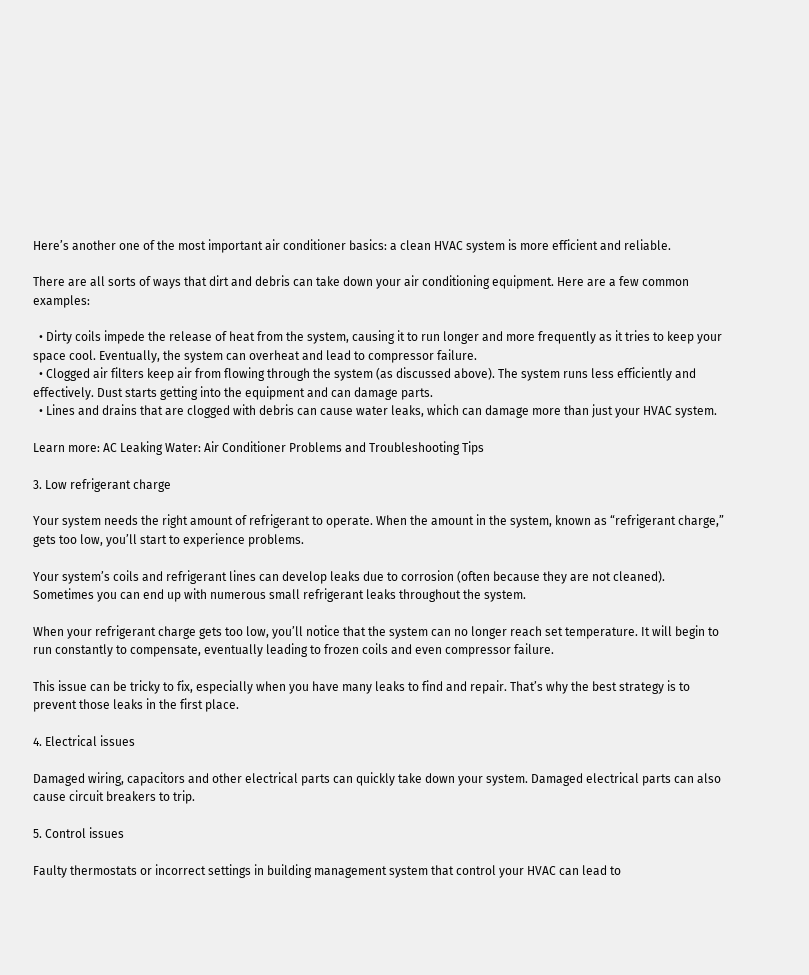Here’s another one of the most important air conditioner basics: a clean HVAC system is more efficient and reliable.

There are all sorts of ways that dirt and debris can take down your air conditioning equipment. Here are a few common examples:

  • Dirty coils impede the release of heat from the system, causing it to run longer and more frequently as it tries to keep your space cool. Eventually, the system can overheat and lead to compressor failure.
  • Clogged air filters keep air from flowing through the system (as discussed above). The system runs less efficiently and effectively. Dust starts getting into the equipment and can damage parts.
  • Lines and drains that are clogged with debris can cause water leaks, which can damage more than just your HVAC system.

Learn more: AC Leaking Water: Air Conditioner Problems and Troubleshooting Tips

3. Low refrigerant charge

Your system needs the right amount of refrigerant to operate. When the amount in the system, known as “refrigerant charge,” gets too low, you’ll start to experience problems.

Your system’s coils and refrigerant lines can develop leaks due to corrosion (often because they are not cleaned). Sometimes you can end up with numerous small refrigerant leaks throughout the system.

When your refrigerant charge gets too low, you’ll notice that the system can no longer reach set temperature. It will begin to run constantly to compensate, eventually leading to frozen coils and even compressor failure.

This issue can be tricky to fix, especially when you have many leaks to find and repair. That’s why the best strategy is to prevent those leaks in the first place.

4. Electrical issues

Damaged wiring, capacitors and other electrical parts can quickly take down your system. Damaged electrical parts can also cause circuit breakers to trip.

5. Control issues

Faulty thermostats or incorrect settings in building management system that control your HVAC can lead to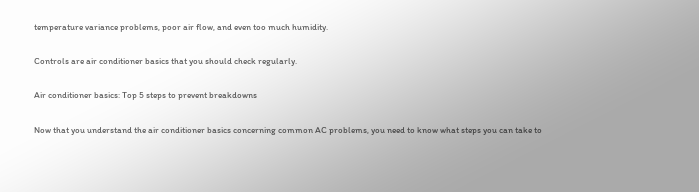temperature variance problems, poor air flow, and even too much humidity.

Controls are air conditioner basics that you should check regularly.

Air conditioner basics: Top 5 steps to prevent breakdowns

Now that you understand the air conditioner basics concerning common AC problems, you need to know what steps you can take to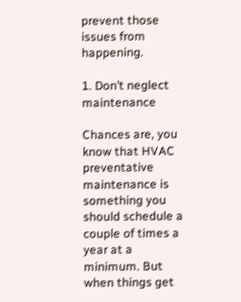prevent those issues from happening.

1. Don’t neglect maintenance

Chances are, you know that HVAC preventative maintenance is something you should schedule a couple of times a year at a minimum. But when things get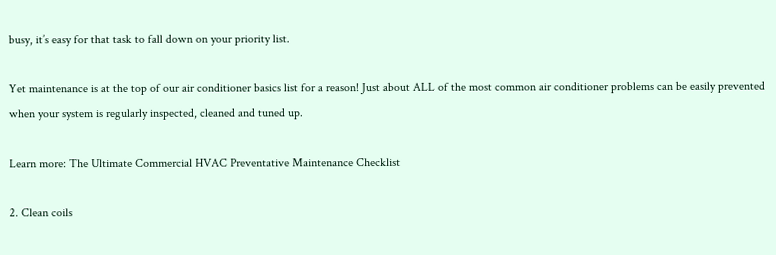busy, it’s easy for that task to fall down on your priority list.

Yet maintenance is at the top of our air conditioner basics list for a reason! Just about ALL of the most common air conditioner problems can be easily prevented when your system is regularly inspected, cleaned and tuned up.

Learn more: The Ultimate Commercial HVAC Preventative Maintenance Checklist

2. Clean coils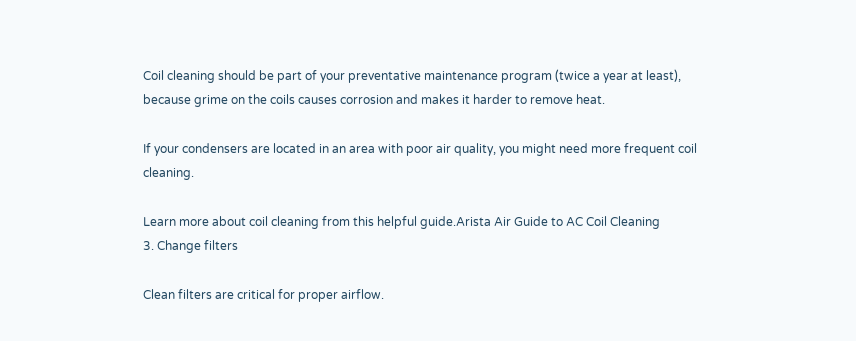Coil cleaning should be part of your preventative maintenance program (twice a year at least), because grime on the coils causes corrosion and makes it harder to remove heat.

If your condensers are located in an area with poor air quality, you might need more frequent coil cleaning.

Learn more about coil cleaning from this helpful guide.Arista Air Guide to AC Coil Cleaning
3. Change filters

Clean filters are critical for proper airflow.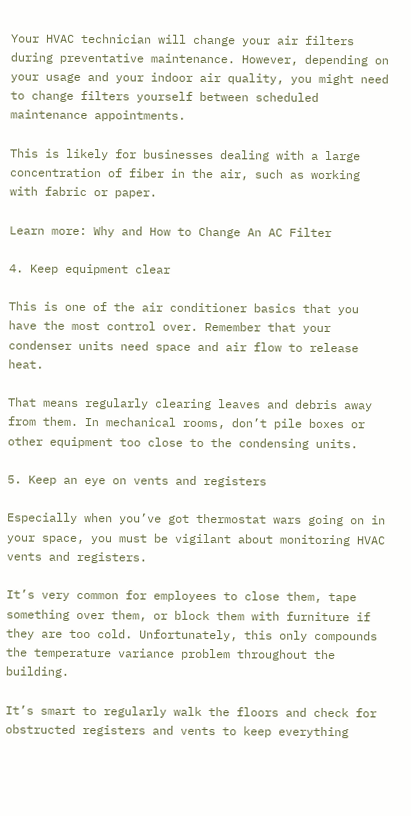Your HVAC technician will change your air filters during preventative maintenance. However, depending on your usage and your indoor air quality, you might need to change filters yourself between scheduled maintenance appointments.

This is likely for businesses dealing with a large concentration of fiber in the air, such as working with fabric or paper.

Learn more: Why and How to Change An AC Filter

4. Keep equipment clear

This is one of the air conditioner basics that you have the most control over. Remember that your condenser units need space and air flow to release heat.

That means regularly clearing leaves and debris away from them. In mechanical rooms, don’t pile boxes or other equipment too close to the condensing units.

5. Keep an eye on vents and registers

Especially when you’ve got thermostat wars going on in your space, you must be vigilant about monitoring HVAC vents and registers.

It’s very common for employees to close them, tape something over them, or block them with furniture if they are too cold. Unfortunately, this only compounds the temperature variance problem throughout the building.

It’s smart to regularly walk the floors and check for obstructed registers and vents to keep everything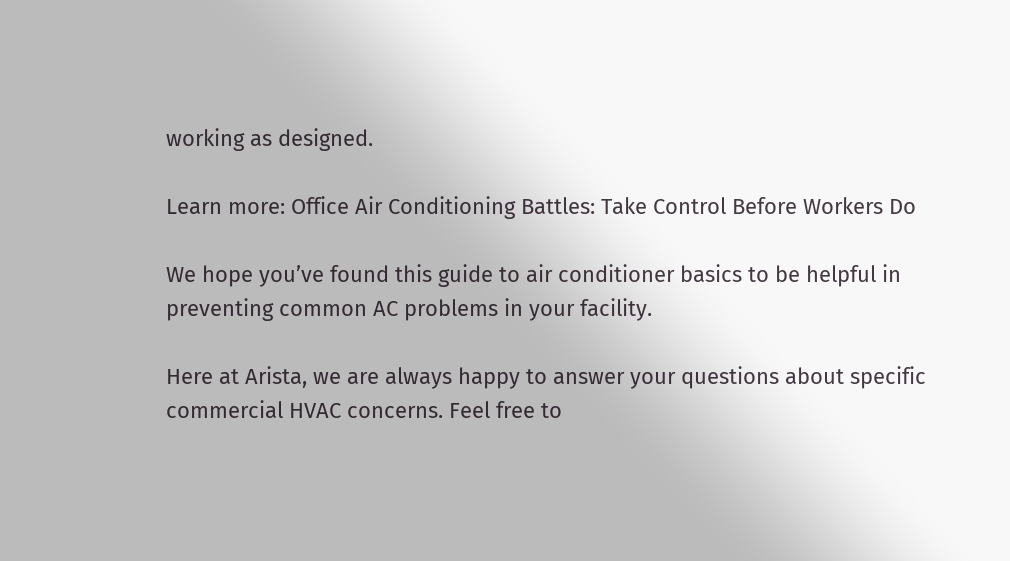working as designed.

Learn more: Office Air Conditioning Battles: Take Control Before Workers Do

We hope you’ve found this guide to air conditioner basics to be helpful in preventing common AC problems in your facility.

Here at Arista, we are always happy to answer your questions about specific commercial HVAC concerns. Feel free to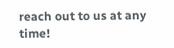reach out to us at any time!